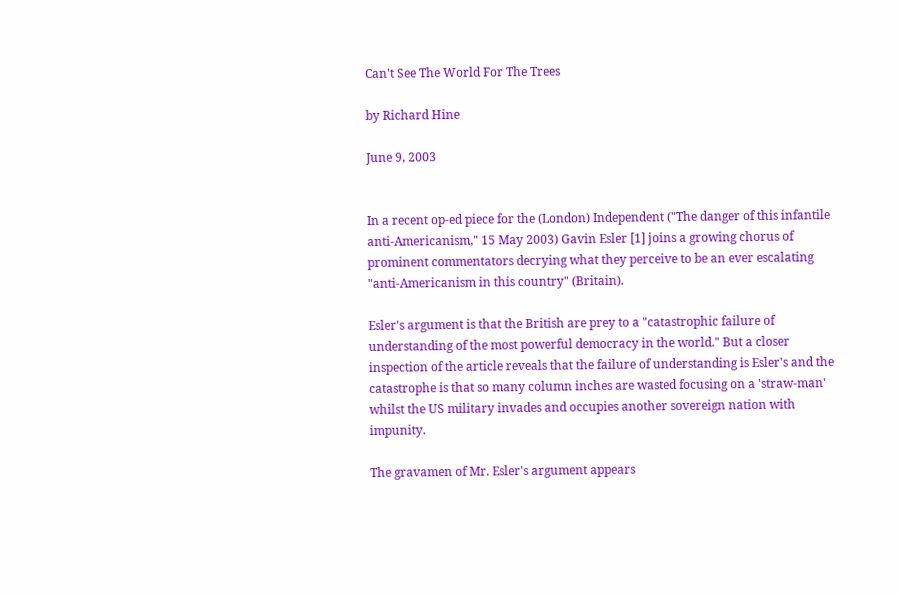Can't See The World For The Trees

by Richard Hine

June 9, 2003


In a recent op-ed piece for the (London) Independent ("The danger of this infantile anti-Americanism," 15 May 2003) Gavin Esler [1] joins a growing chorus of prominent commentators decrying what they perceive to be an ever escalating "anti-Americanism in this country" (Britain).

Esler's argument is that the British are prey to a "catastrophic failure of understanding of the most powerful democracy in the world." But a closer inspection of the article reveals that the failure of understanding is Esler's and the catastrophe is that so many column inches are wasted focusing on a 'straw-man' whilst the US military invades and occupies another sovereign nation with impunity.

The gravamen of Mr. Esler's argument appears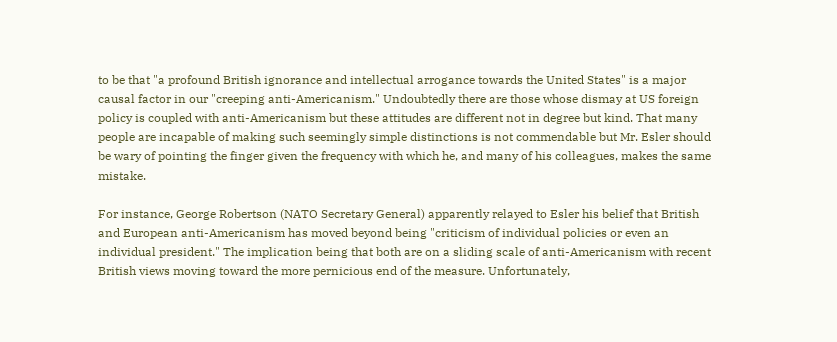to be that "a profound British ignorance and intellectual arrogance towards the United States" is a major causal factor in our "creeping anti-Americanism." Undoubtedly there are those whose dismay at US foreign policy is coupled with anti-Americanism but these attitudes are different not in degree but kind. That many people are incapable of making such seemingly simple distinctions is not commendable but Mr. Esler should be wary of pointing the finger given the frequency with which he, and many of his colleagues, makes the same mistake.

For instance, George Robertson (NATO Secretary General) apparently relayed to Esler his belief that British and European anti-Americanism has moved beyond being "criticism of individual policies or even an individual president." The implication being that both are on a sliding scale of anti-Americanism with recent British views moving toward the more pernicious end of the measure. Unfortunately,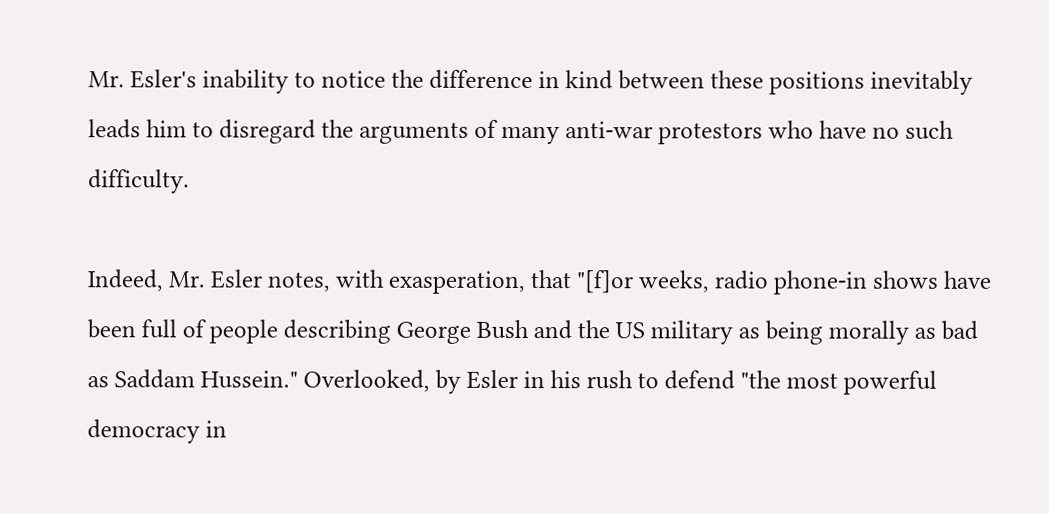Mr. Esler's inability to notice the difference in kind between these positions inevitably leads him to disregard the arguments of many anti-war protestors who have no such difficulty.

Indeed, Mr. Esler notes, with exasperation, that "[f]or weeks, radio phone-in shows have been full of people describing George Bush and the US military as being morally as bad as Saddam Hussein." Overlooked, by Esler in his rush to defend "the most powerful democracy in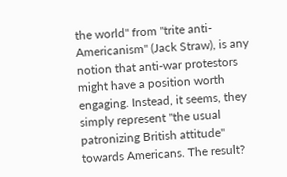the world" from "trite anti-Americanism" (Jack Straw), is any notion that anti-war protestors might have a position worth engaging. Instead, it seems, they simply represent "the usual patronizing British attitude" towards Americans. The result?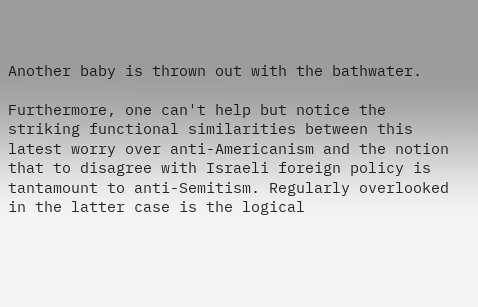Another baby is thrown out with the bathwater.

Furthermore, one can't help but notice the striking functional similarities between this latest worry over anti-Americanism and the notion that to disagree with Israeli foreign policy is tantamount to anti-Semitism. Regularly overlooked in the latter case is the logical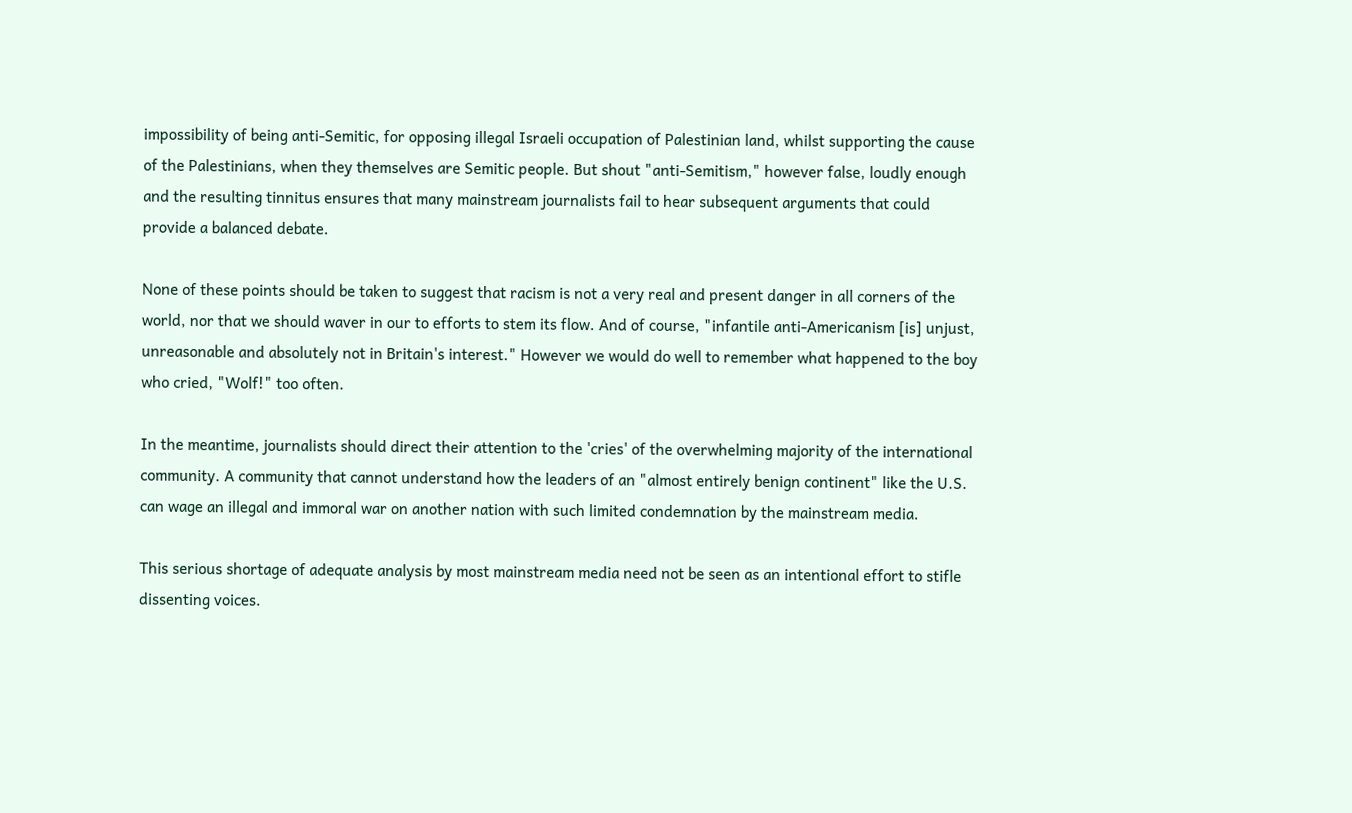impossibility of being anti-Semitic, for opposing illegal Israeli occupation of Palestinian land, whilst supporting the cause of the Palestinians, when they themselves are Semitic people. But shout "anti-Semitism," however false, loudly enough and the resulting tinnitus ensures that many mainstream journalists fail to hear subsequent arguments that could provide a balanced debate.

None of these points should be taken to suggest that racism is not a very real and present danger in all corners of the world, nor that we should waver in our to efforts to stem its flow. And of course, "infantile anti-Americanism [is] unjust, unreasonable and absolutely not in Britain's interest." However we would do well to remember what happened to the boy who cried, "Wolf!" too often.

In the meantime, journalists should direct their attention to the 'cries' of the overwhelming majority of the international community. A community that cannot understand how the leaders of an "almost entirely benign continent" like the U.S. can wage an illegal and immoral war on another nation with such limited condemnation by the mainstream media.

This serious shortage of adequate analysis by most mainstream media need not be seen as an intentional effort to stifle dissenting voices.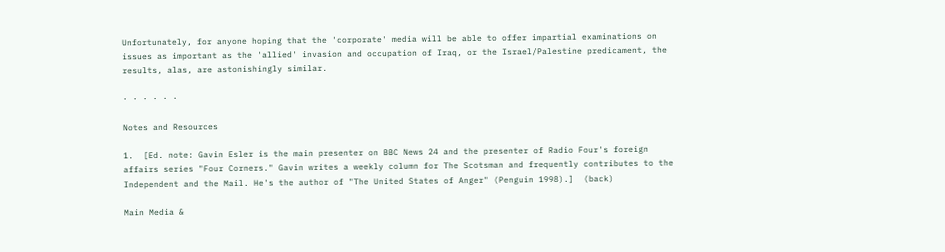Unfortunately, for anyone hoping that the 'corporate' media will be able to offer impartial examinations on issues as important as the 'allied' invasion and occupation of Iraq, or the Israel/Palestine predicament, the results, alas, are astonishingly similar.

· · · · · ·

Notes and Resources

1.  [Ed. note: Gavin Esler is the main presenter on BBC News 24 and the presenter of Radio Four's foreign affairs series "Four Corners." Gavin writes a weekly column for The Scotsman and frequently contributes to the Independent and the Mail. He's the author of "The United States of Anger" (Penguin 1998).]  (back)

Main Media &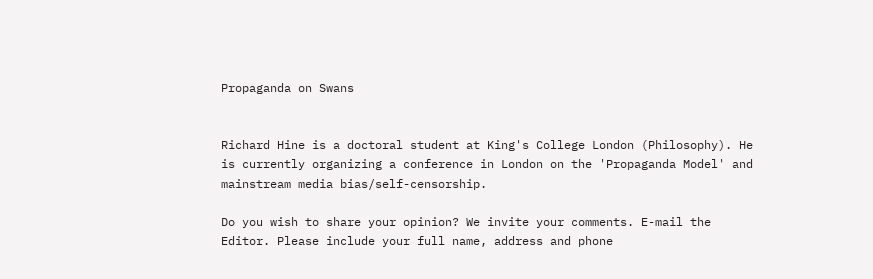Propaganda on Swans


Richard Hine is a doctoral student at King's College London (Philosophy). He is currently organizing a conference in London on the 'Propaganda Model' and mainstream media bias/self-censorship.

Do you wish to share your opinion? We invite your comments. E-mail the Editor. Please include your full name, address and phone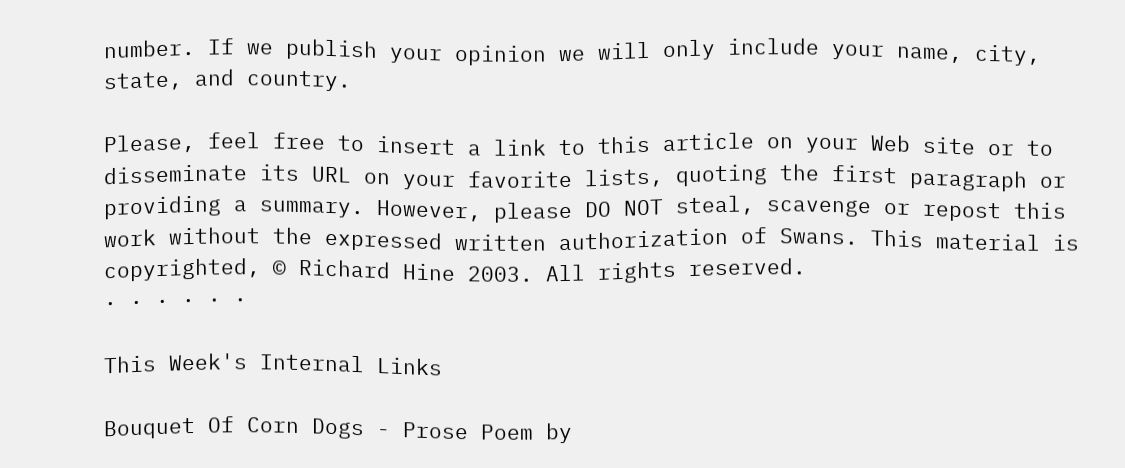number. If we publish your opinion we will only include your name, city, state, and country.

Please, feel free to insert a link to this article on your Web site or to disseminate its URL on your favorite lists, quoting the first paragraph or providing a summary. However, please DO NOT steal, scavenge or repost this work without the expressed written authorization of Swans. This material is copyrighted, © Richard Hine 2003. All rights reserved.
· · · · · ·

This Week's Internal Links

Bouquet Of Corn Dogs - Prose Poem by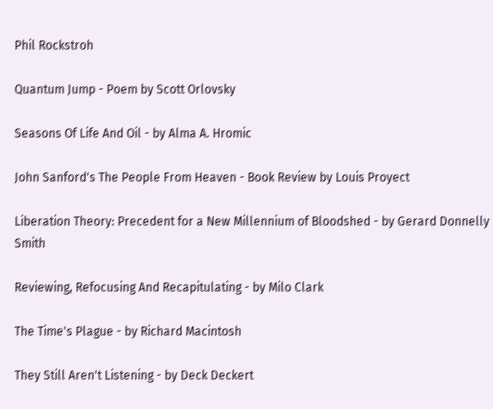Phil Rockstroh

Quantum Jump - Poem by Scott Orlovsky

Seasons Of Life And Oil - by Alma A. Hromic

John Sanford's The People From Heaven - Book Review by Louis Proyect

Liberation Theory: Precedent for a New Millennium of Bloodshed - by Gerard Donnelly Smith

Reviewing, Refocusing And Recapitulating - by Milo Clark

The Time's Plague - by Richard Macintosh

They Still Aren't Listening - by Deck Deckert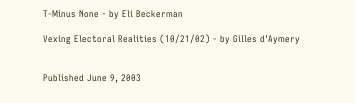T-Minus None - by Eli Beckerman

Vexing Electoral Realities (10/21/02) - by Gilles d'Aymery


Published June 9, 2003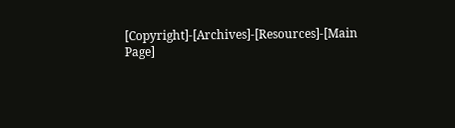[Copyright]-[Archives]-[Resources]-[Main Page]